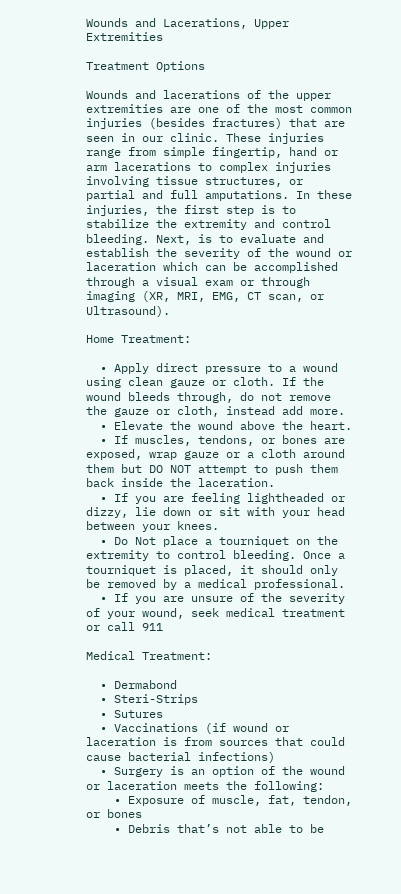Wounds and Lacerations, Upper Extremities

Treatment Options

Wounds and lacerations of the upper extremities are one of the most common injuries (besides fractures) that are seen in our clinic. These injuries range from simple fingertip, hand or arm lacerations to complex injuries involving tissue structures, or partial and full amputations. In these injuries, the first step is to stabilize the extremity and control bleeding. Next, is to evaluate and establish the severity of the wound or laceration which can be accomplished through a visual exam or through imaging (XR, MRI, EMG, CT scan, or Ultrasound).

Home Treatment:

  • Apply direct pressure to a wound using clean gauze or cloth. If the wound bleeds through, do not remove the gauze or cloth, instead add more.
  • Elevate the wound above the heart.
  • If muscles, tendons, or bones are exposed, wrap gauze or a cloth around them but DO NOT attempt to push them back inside the laceration.
  • If you are feeling lightheaded or dizzy, lie down or sit with your head between your knees.
  • Do Not place a tourniquet on the extremity to control bleeding. Once a tourniquet is placed, it should only be removed by a medical professional.
  • If you are unsure of the severity of your wound, seek medical treatment or call 911

Medical Treatment:

  • Dermabond
  • Steri-Strips
  • Sutures
  • Vaccinations (if wound or laceration is from sources that could cause bacterial infections)
  • Surgery is an option of the wound or laceration meets the following:
    • Exposure of muscle, fat, tendon, or bones
    • Debris that’s not able to be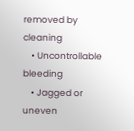removed by cleaning
    • Uncontrollable bleeding
    • Jagged or uneven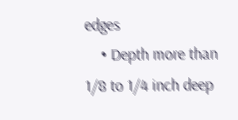edges
    • Depth more than 1/8 to 1/4 inch deep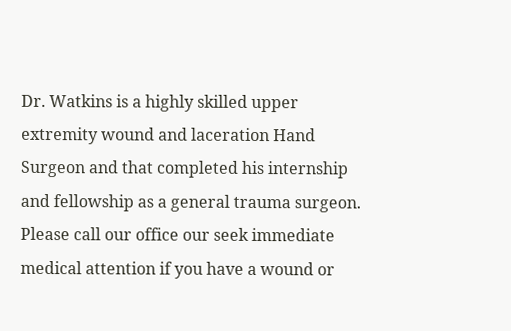Dr. Watkins is a highly skilled upper extremity wound and laceration Hand Surgeon and that completed his internship and fellowship as a general trauma surgeon. Please call our office our seek immediate medical attention if you have a wound or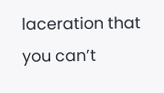laceration that you can’t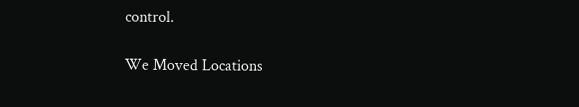control.

We Moved Locations